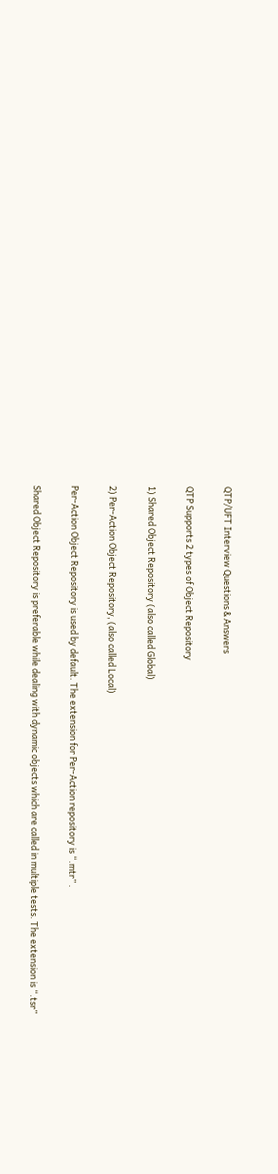QTP/UFT Interview Questions & Answers

QTP Supports 2 types of Object Repository

1) Shared Object Repository (also called Global)

2) Per-Action Object Repository, (also called Local)

Per-Action Object Repository is used by default. The extension for Per-Action repository is “.mtr” .

Shared Object Repository is preferable while dealing with dynamic objects which are called in multiple tests. The extension is “.tsr”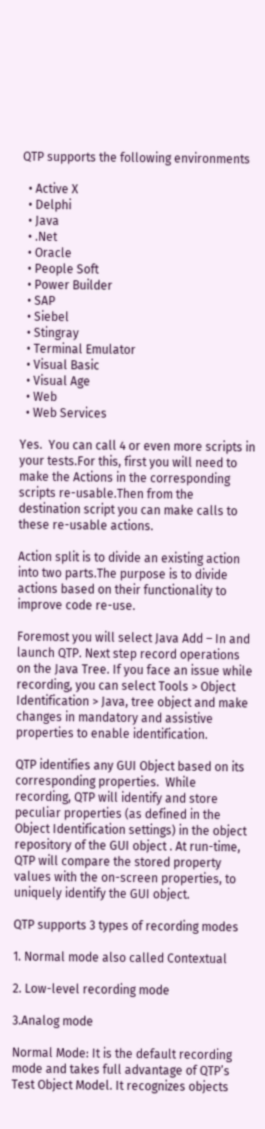QTP supports the following environments

  • Active X
  • Delphi
  • Java
  • .Net
  • Oracle
  • People Soft
  • Power Builder
  • SAP
  • Siebel
  • Stingray
  • Terminal Emulator
  • Visual Basic
  • Visual Age
  • Web
  • Web Services

Yes.  You can call 4 or even more scripts in your tests.For this, first you will need to make the Actions in the corresponding scripts re-usable.Then from the destination script you can make calls to these re-usable actions.

Action split is to divide an existing action into two parts.The purpose is to divide actions based on their functionality to improve code re-use.

Foremost you will select Java Add – In and launch QTP. Next step record operations on the Java Tree. If you face an issue while recording, you can select Tools > Object Identification > Java, tree object and make changes in mandatory and assistive properties to enable identification.

QTP identifies any GUI Object based on its corresponding properties.  While recording, QTP will identify and store peculiar properties (as defined in the Object Identification settings) in the object repository of the GUI object . At run-time, QTP will compare the stored property values with the on-screen properties, to uniquely identify the GUI object.

QTP supports 3 types of recording modes

1. Normal mode also called Contextual

2. Low-level recording mode

3.Analog mode

Normal Mode: It is the default recording mode and takes full advantage of QTP’s Test Object Model. It recognizes objects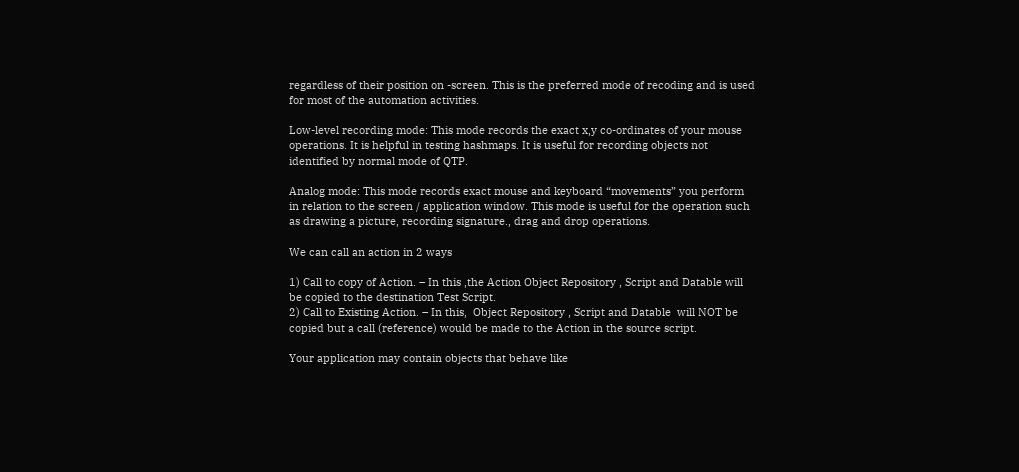regardless of their position on -screen. This is the preferred mode of recoding and is used for most of the automation activities.

Low-level recording mode: This mode records the exact x,y co-ordinates of your mouse operations. It is helpful in testing hashmaps. It is useful for recording objects not identified by normal mode of QTP.

Analog mode: This mode records exact mouse and keyboard “movements” you perform in relation to the screen / application window. This mode is useful for the operation such as drawing a picture, recording signature., drag and drop operations.

We can call an action in 2 ways

1) Call to copy of Action. – In this ,the Action Object Repository , Script and Datable will be copied to the destination Test Script.
2) Call to Existing Action. – In this,  Object Repository , Script and Datable  will NOT be copied but a call (reference) would be made to the Action in the source script.

Your application may contain objects that behave like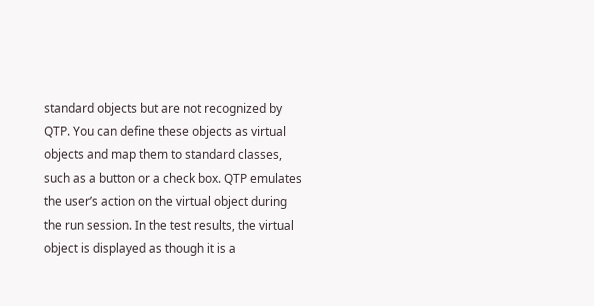standard objects but are not recognized by QTP. You can define these objects as virtual objects and map them to standard classes, such as a button or a check box. QTP emulates the user’s action on the virtual object during the run session. In the test results, the virtual object is displayed as though it is a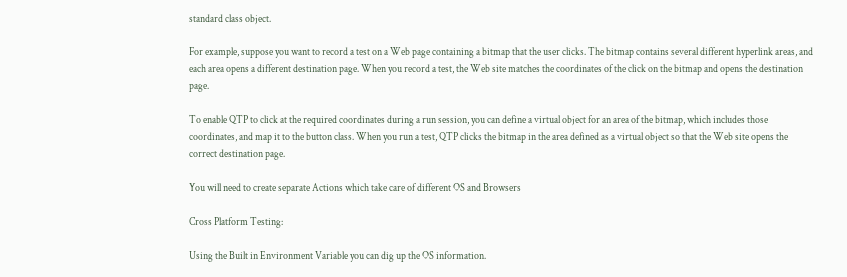standard class object.

For example, suppose you want to record a test on a Web page containing a bitmap that the user clicks. The bitmap contains several different hyperlink areas, and each area opens a different destination page. When you record a test, the Web site matches the coordinates of the click on the bitmap and opens the destination page.

To enable QTP to click at the required coordinates during a run session, you can define a virtual object for an area of the bitmap, which includes those coordinates, and map it to the button class. When you run a test, QTP clicks the bitmap in the area defined as a virtual object so that the Web site opens the correct destination page.

You will need to create separate Actions which take care of different OS and Browsers

Cross Platform Testing:

Using the Built in Environment Variable you can dig up the OS information.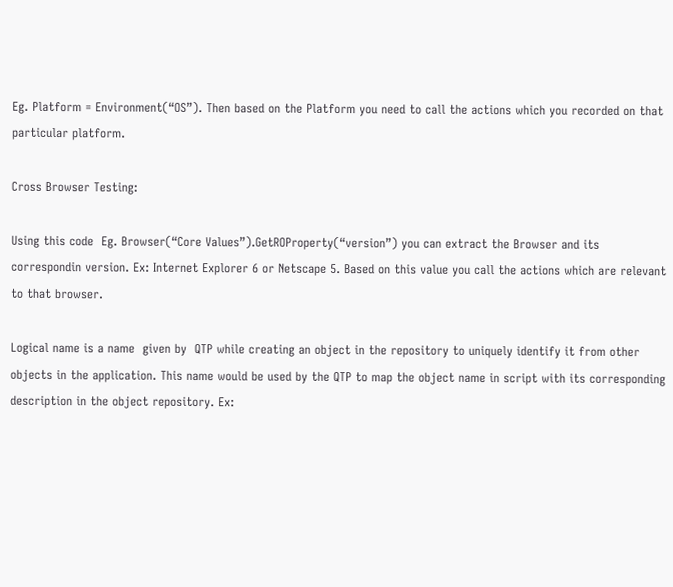Eg. Platform = Environment(“OS”). Then based on the Platform you need to call the actions which you recorded on that particular platform.

Cross Browser Testing:

Using this code  Eg. Browser(“Core Values”).GetROProperty(“version”) you can extract the Browser and its correspondin version. Ex: Internet Explorer 6 or Netscape 5. Based on this value you call the actions which are relevant to that browser.

Logical name is a name  given by  QTP while creating an object in the repository to uniquely identify it from other objects in the application. This name would be used by the QTP to map the object name in script with its corresponding description in the object repository. Ex: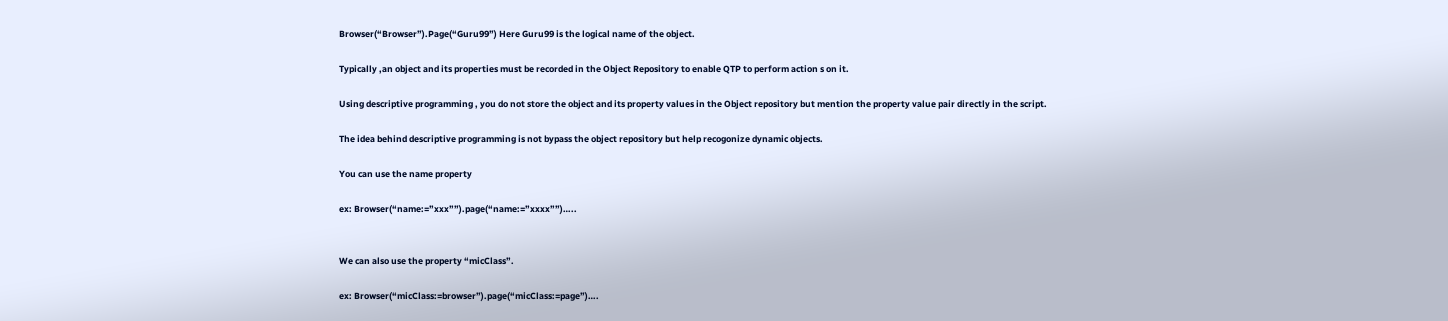Browser(“Browser”).Page(“Guru99”) Here Guru99 is the logical name of the object.

Typically ,an object and its properties must be recorded in the Object Repository to enable QTP to perform action s on it.

Using descriptive programming , you do not store the object and its property values in the Object repository but mention the property value pair directly in the script.

The idea behind descriptive programming is not bypass the object repository but help recogonize dynamic objects.

You can use the name property

ex: Browser(“name:=”xxx””).page(“name:=”xxxx””)…..


We can also use the property “micClass”.

ex: Browser(“micClass:=browser”).page(“micClass:=page”)….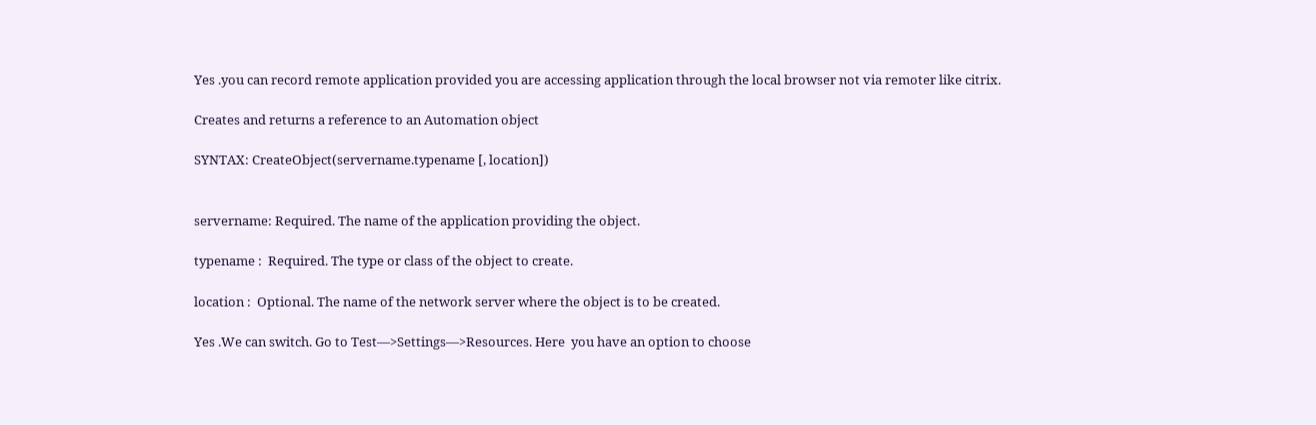Yes .you can record remote application provided you are accessing application through the local browser not via remoter like citrix.

Creates and returns a reference to an Automation object

SYNTAX: CreateObject(servername.typename [, location])


servername: Required. The name of the application providing the object.

typename :  Required. The type or class of the object to create.

location :  Optional. The name of the network server where the object is to be created.

Yes .We can switch. Go to Test—>Settings—>Resources. Here  you have an option to choose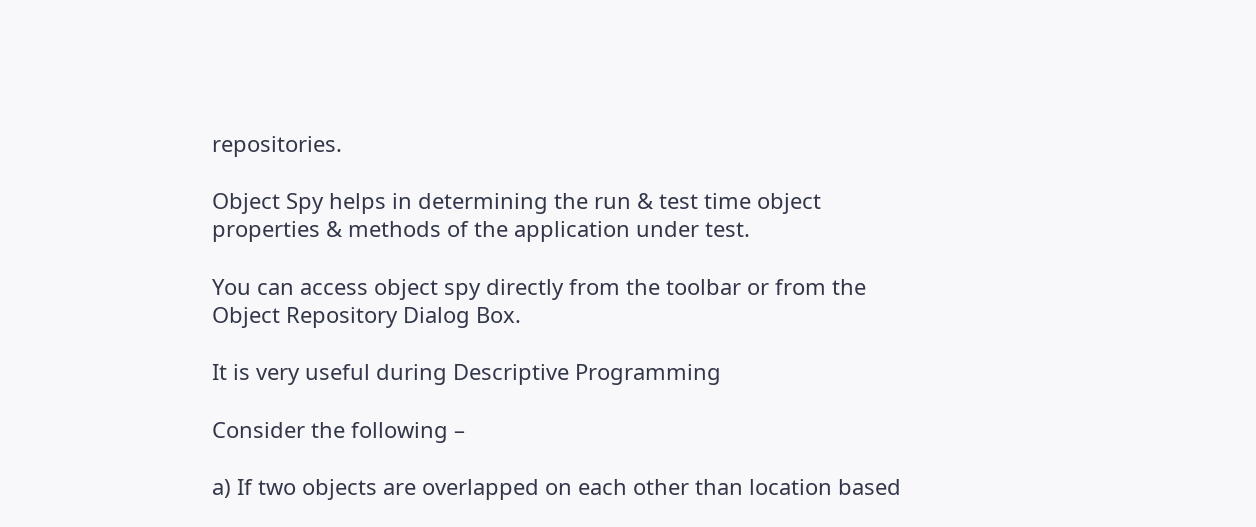repositories.

Object Spy helps in determining the run & test time object properties & methods of the application under test.

You can access object spy directly from the toolbar or from the Object Repository Dialog Box.

It is very useful during Descriptive Programming

Consider the following –

a) If two objects are overlapped on each other than location based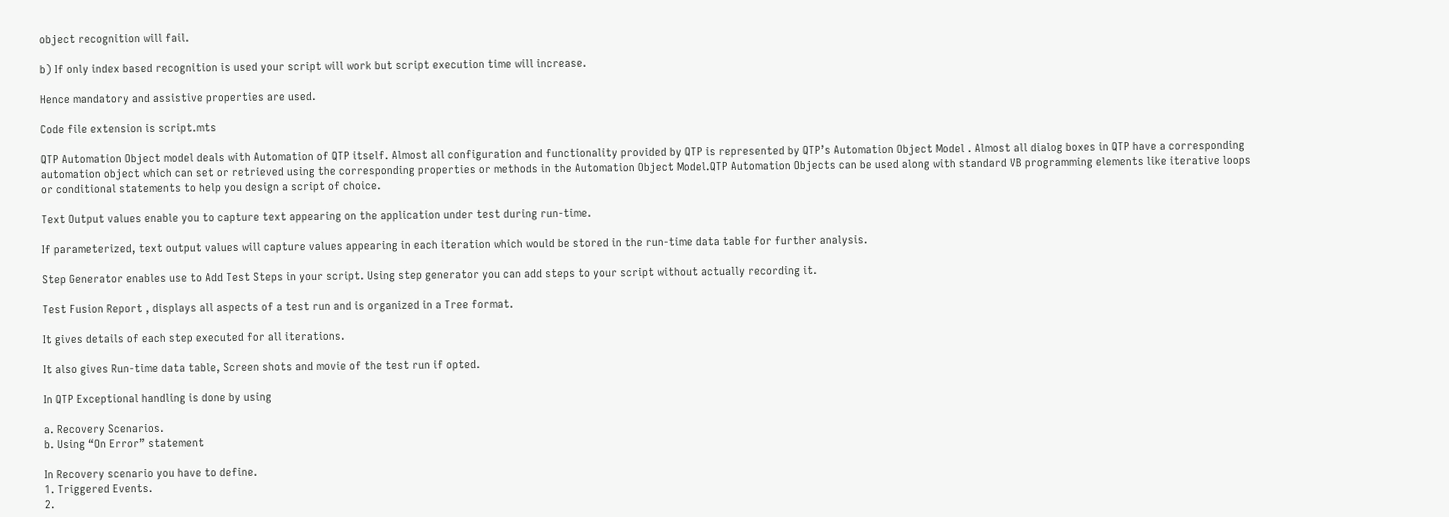object recognition will fail.

b) If only index based recognition is used your script will work but script execution time will increase.

Hence mandatory and assistive properties are used.

Code file extension is script.mts

QTP Automation Object model deals with Automation of QTP itself. Almost all configuration and functionality provided by QTP is represented by QTP’s Automation Object Model . Almost all dialog boxes in QTP have a corresponding automation object which can set or retrieved using the corresponding properties or methods in the Automation Object Model.QTP Automation Objects can be used along with standard VB programming elements like iterative loops or conditional statements to help you design a script of choice.

Text Output values enable you to capture text appearing on the application under test during run-time.

If parameterized, text output values will capture values appearing in each iteration which would be stored in the run-time data table for further analysis.

Step Generator enables use to Add Test Steps in your script. Using step generator you can add steps to your script without actually recording it.

Test Fusion Report , displays all aspects of a test run and is organized in a Tree format.

It gives details of each step executed for all iterations.

It also gives Run-time data table, Screen shots and movie of the test run if opted.

In QTP Exceptional handling is done by using

a. Recovery Scenarios.
b. Using “On Error” statement

In Recovery scenario you have to define.
1. Triggered Events.
2.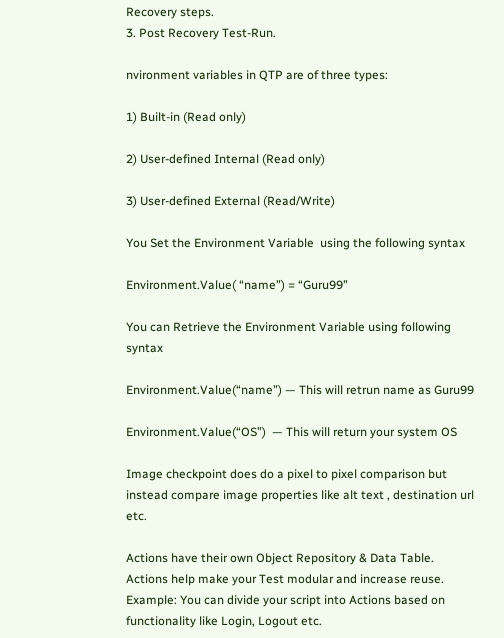Recovery steps.
3. Post Recovery Test-Run.

nvironment variables in QTP are of three types:

1) Built-in (Read only)

2) User-defined Internal (Read only)

3) User-defined External (Read/Write)

You Set the Environment Variable  using the following syntax

Environment.Value( “name”) = “Guru99”

You can Retrieve the Environment Variable using following syntax

Environment.Value(“name”) — This will retrun name as Guru99

Environment.Value(“OS”)  — This will return your system OS

Image checkpoint does do a pixel to pixel comparison but instead compare image properties like alt text , destination url etc.

Actions have their own Object Repository & Data Table. Actions help make your Test modular and increase reuse. Example: You can divide your script into Actions based on functionality like Login, Logout etc.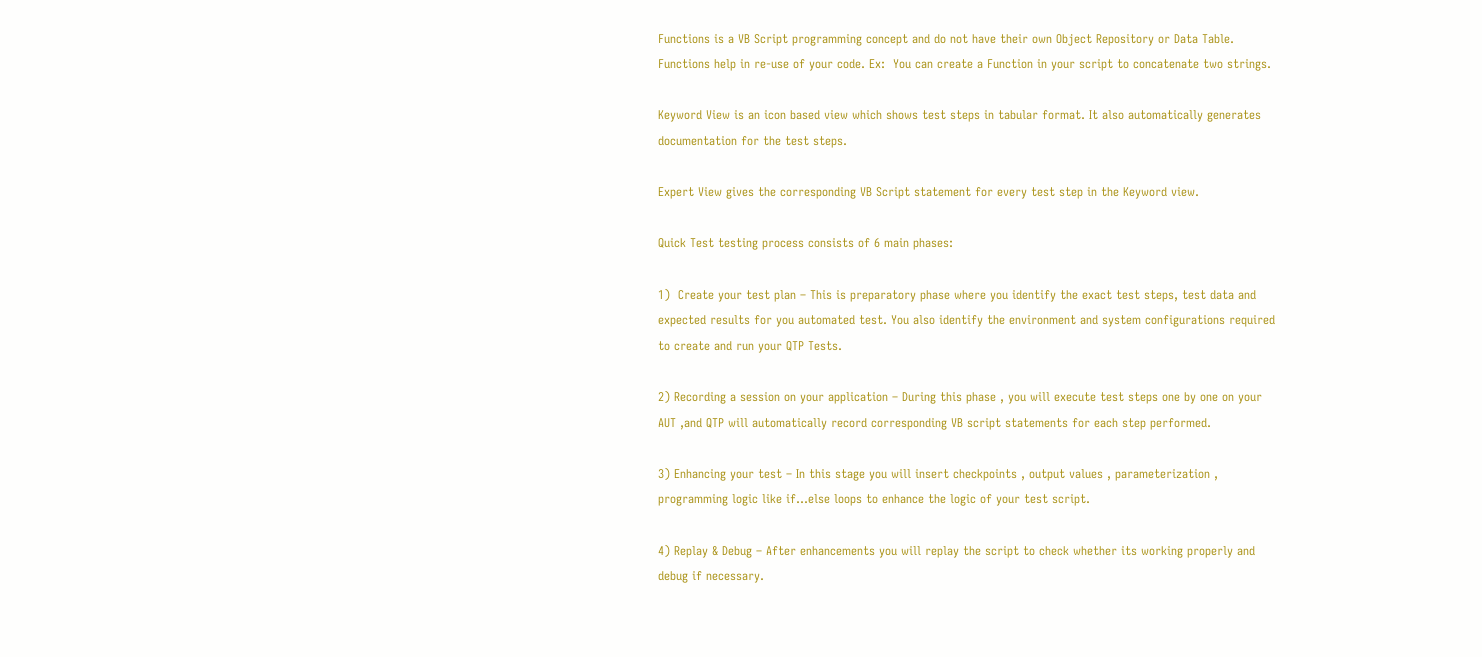Functions is a VB Script programming concept and do not have their own Object Repository or Data Table. Functions help in re-use of your code. Ex:  You can create a Function in your script to concatenate two strings.

Keyword View is an icon based view which shows test steps in tabular format. It also automatically generates documentation for the test steps.

Expert View gives the corresponding VB Script statement for every test step in the Keyword view.

Quick Test testing process consists of 6 main phases:

1)  Create your test plan – This is preparatory phase where you identify the exact test steps, test data and expected results for you automated test. You also identify the environment and system configurations required to create and run your QTP Tests.

2) Recording a session on your application – During this phase , you will execute test steps one by one on your AUT ,and QTP will automatically record corresponding VB script statements for each step performed.

3) Enhancing your test – In this stage you will insert checkpoints , output values , parameterization , programming logic like if…else loops to enhance the logic of your test script.

4) Replay & Debug – After enhancements you will replay the script to check whether its working properly and debug if necessary.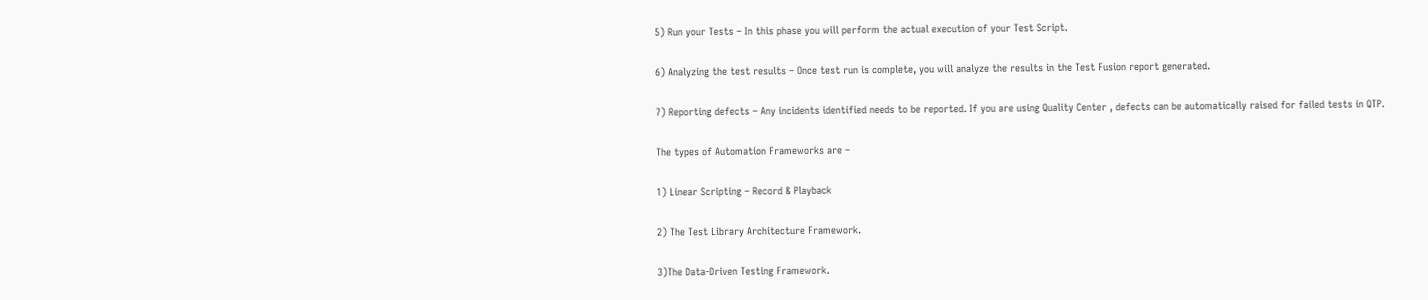5) Run your Tests – In this phase you will perform the actual execution of your Test Script.

6) Analyzing the test results – Once test run is complete, you will analyze the results in the Test Fusion report generated.

7) Reporting defects – Any incidents identified needs to be reported. If you are using Quality Center , defects can be automatically raised for failed tests in QTP.

The types of Automation Frameworks are –

1) Linear Scripting – Record & Playback

2) The Test Library Architecture Framework.

3)The Data-Driven Testing Framework.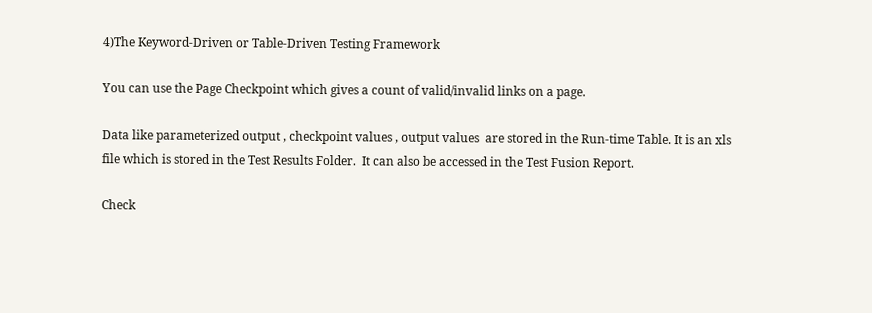4)The Keyword-Driven or Table-Driven Testing Framework

You can use the Page Checkpoint which gives a count of valid/invalid links on a page.

Data like parameterized output , checkpoint values , output values  are stored in the Run-time Table. It is an xls file which is stored in the Test Results Folder.  It can also be accessed in the Test Fusion Report.

Check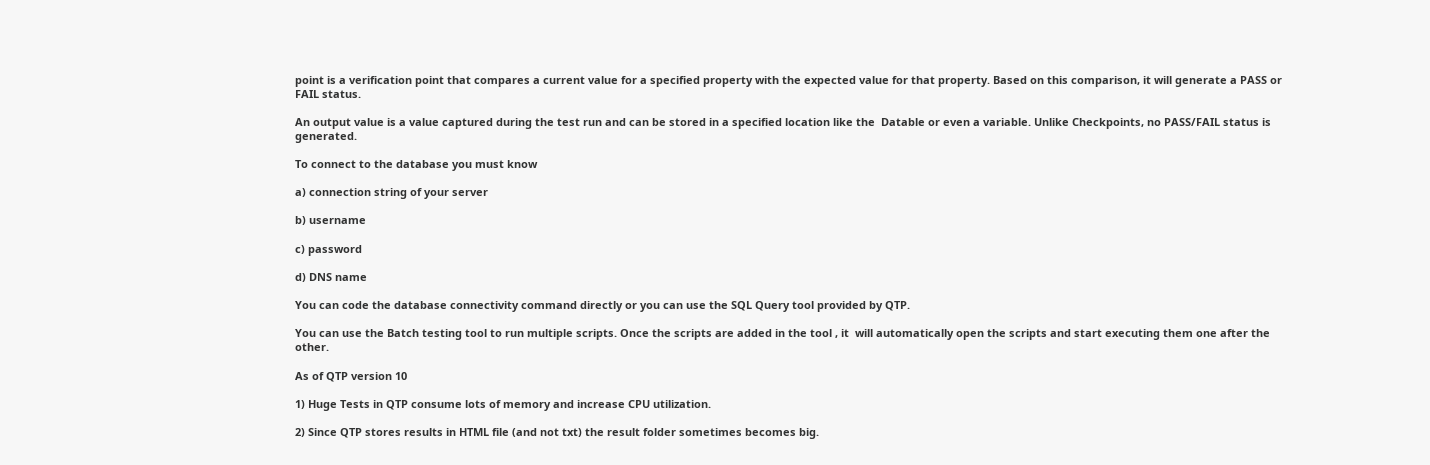point is a verification point that compares a current value for a specified property with the expected value for that property. Based on this comparison, it will generate a PASS or FAIL status.

An output value is a value captured during the test run and can be stored in a specified location like the  Datable or even a variable. Unlike Checkpoints, no PASS/FAIL status is generated.

To connect to the database you must know

a) connection string of your server

b) username

c) password

d) DNS name

You can code the database connectivity command directly or you can use the SQL Query tool provided by QTP.

You can use the Batch testing tool to run multiple scripts. Once the scripts are added in the tool , it  will automatically open the scripts and start executing them one after the other.

As of QTP version 10

1) Huge Tests in QTP consume lots of memory and increase CPU utilization.

2) Since QTP stores results in HTML file (and not txt) the result folder sometimes becomes big.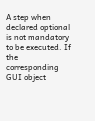A step when declared optional is not mandatory to be executed. If the corresponding GUI object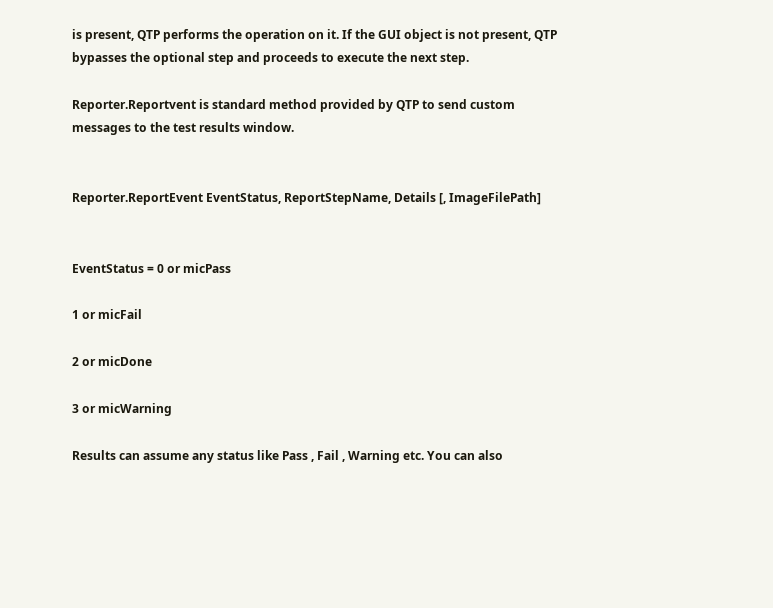is present, QTP performs the operation on it. If the GUI object is not present, QTP bypasses the optional step and proceeds to execute the next step.

Reporter.Reportvent is standard method provided by QTP to send custom messages to the test results window.


Reporter.ReportEvent EventStatus, ReportStepName, Details [, ImageFilePath]


EventStatus = 0 or micPass

1 or micFail

2 or micDone

3 or micWarning

Results can assume any status like Pass , Fail , Warning etc. You can also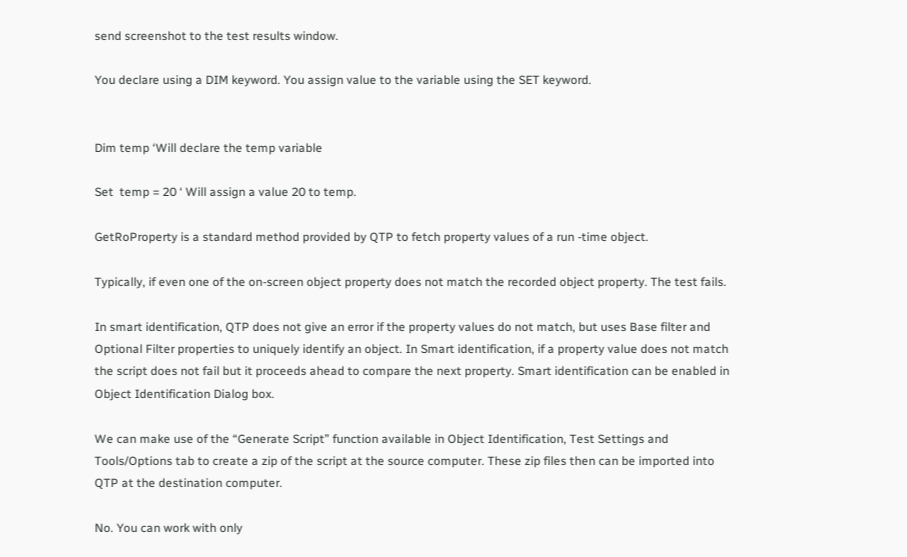send screenshot to the test results window.

You declare using a DIM keyword. You assign value to the variable using the SET keyword.


Dim temp ‘Will declare the temp variable

Set  temp = 20 ‘ Will assign a value 20 to temp.

GetRoProperty is a standard method provided by QTP to fetch property values of a run -time object.

Typically, if even one of the on-screen object property does not match the recorded object property. The test fails.

In smart identification, QTP does not give an error if the property values do not match, but uses Base filter and Optional Filter properties to uniquely identify an object. In Smart identification, if a property value does not match the script does not fail but it proceeds ahead to compare the next property. Smart identification can be enabled in Object Identification Dialog box.

We can make use of the “Generate Script” function available in Object Identification, Test Settings and Tools/Options tab to create a zip of the script at the source computer. These zip files then can be imported into QTP at the destination computer.

No. You can work with only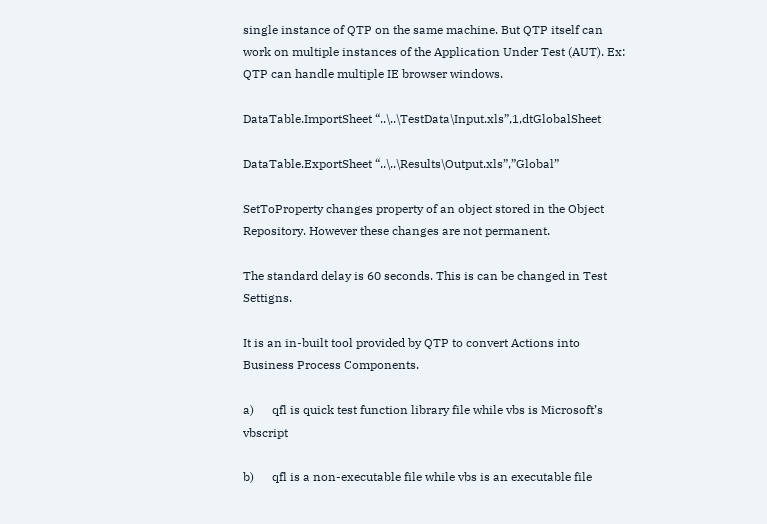single instance of QTP on the same machine. But QTP itself can work on multiple instances of the Application Under Test (AUT). Ex:  QTP can handle multiple IE browser windows.

DataTable.ImportSheet “..\..\TestData\Input.xls”,1,dtGlobalSheet

DataTable.ExportSheet “..\..\Results\Output.xls”,”Global”

SetToProperty changes property of an object stored in the Object Repository. However these changes are not permanent.

The standard delay is 60 seconds. This is can be changed in Test Settigns.

It is an in-built tool provided by QTP to convert Actions into Business Process Components.

a)      qfl is quick test function library file while vbs is Microsoft’s vbscript

b)      qfl is a non-executable file while vbs is an executable file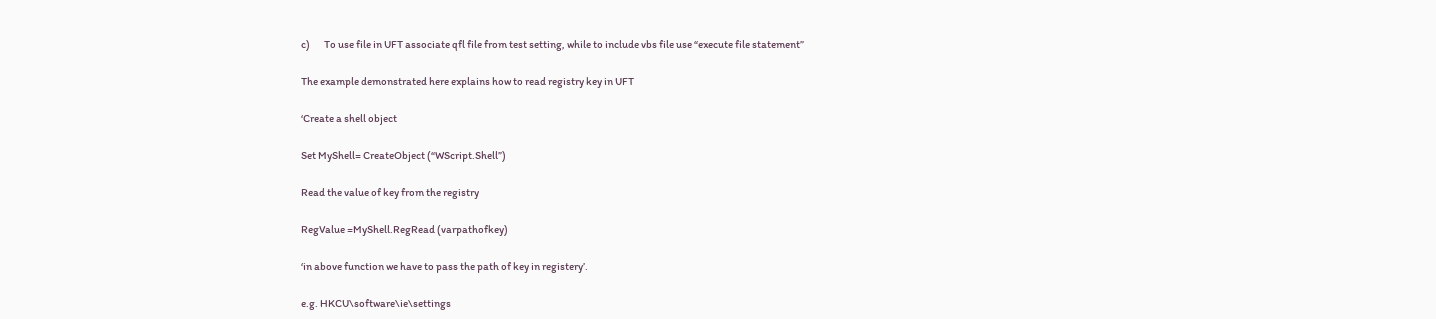c)       To use file in UFT associate qfl file from test setting, while to include vbs file use “execute file statement”

The example demonstrated here explains how to read registry key in UFT

‘Create a shell object

Set MyShell= CreateObject (“WScript.Shell”)

Read the value of key from the registry

RegValue =MyShell.RegRead (varpathofkey)

‘in above function we have to pass the path of key in registery’.

e.g. HKCU\software\ie\settings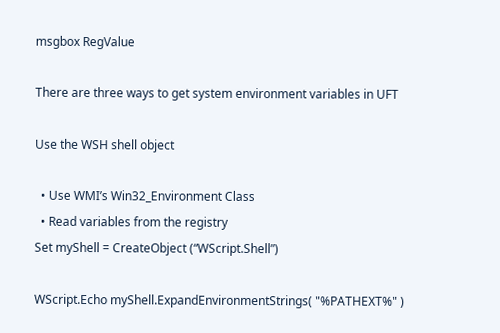msgbox RegValue

There are three ways to get system environment variables in UFT

Use the WSH shell object

  • Use WMI’s Win32_Environment Class
  • Read variables from the registry
Set myShell = CreateObject (“WScript.Shell”)

WScript.Echo myShell.ExpandEnvironmentStrings( "%PATHEXT%" )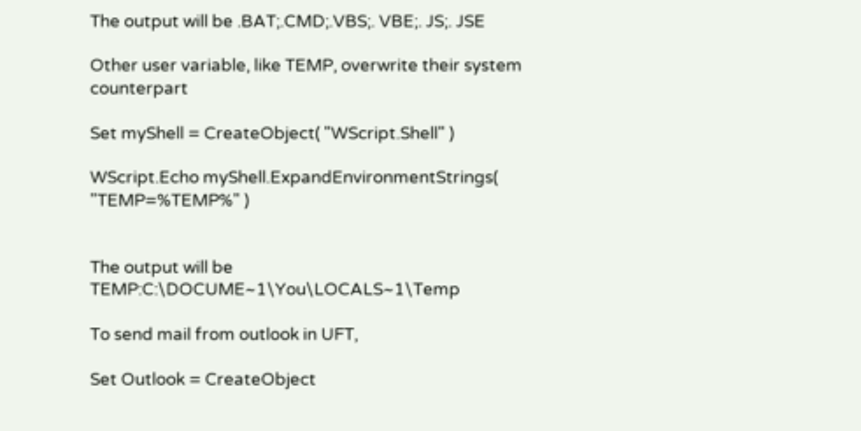The output will be .BAT;.CMD;.VBS;. VBE;. JS;. JSE

Other user variable, like TEMP, overwrite their system counterpart

Set myShell = CreateObject( "WScript.Shell" )

WScript.Echo myShell.ExpandEnvironmentStrings( "TEMP=%TEMP%" )


The output will be TEMP:C:\DOCUME~1\You\LOCALS~1\Temp

To send mail from outlook in UFT,

Set Outlook = CreateObject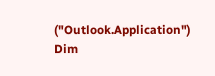("Outlook.Application")
Dim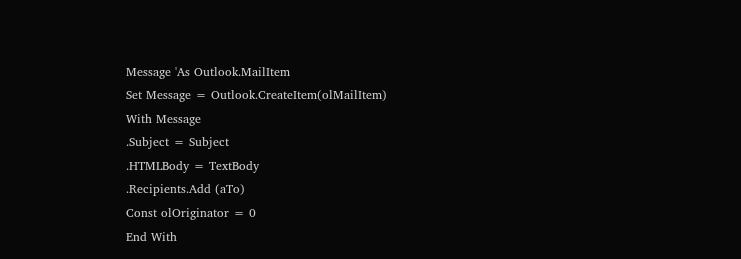Message 'As Outlook.MailItem
Set Message = Outlook.CreateItem(olMailItem)
With Message
.Subject = Subject
.HTMLBody = TextBody
.Recipients.Add (aTo)
Const olOriginator = 0
End With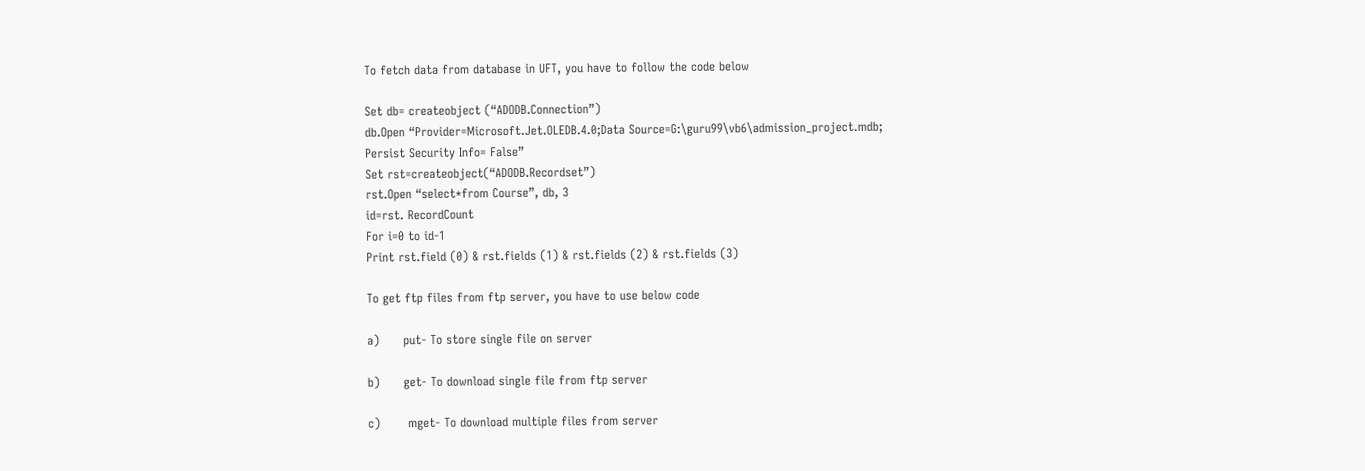To fetch data from database in UFT, you have to follow the code below

Set db= createobject (“ADODB.Connection”)
db.Open “Provider=Microsoft.Jet.OLEDB.4.0;Data Source=G:\guru99\vb6\admission_project.mdb;
Persist Security Info= False”
Set rst=createobject(“ADODB.Recordset”)
rst.Open “select*from Course”, db, 3
id=rst. RecordCount
For i=0 to id-1
Print rst.field (0) & rst.fields (1) & rst.fields (2) & rst.fields (3)

To get ftp files from ftp server, you have to use below code

a)      put- To store single file on server

b)      get- To download single file from ftp server

c)       mget- To download multiple files from server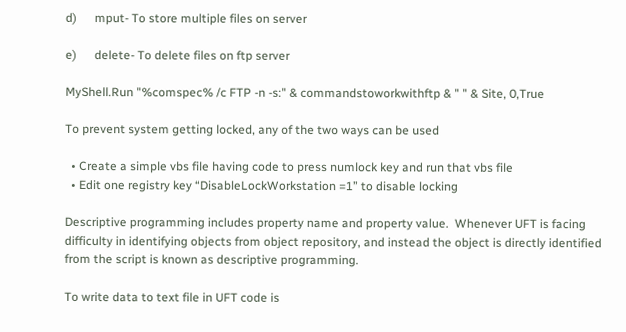d)      mput- To store multiple files on server

e)      delete- To delete files on ftp server

MyShell.Run "%comspec% /c FTP -n -s:" & commandstoworkwithftp & " " & Site, 0,True

To prevent system getting locked, any of the two ways can be used

  • Create a simple vbs file having code to press numlock key and run that vbs file
  • Edit one registry key “DisableLockWorkstation =1” to disable locking

Descriptive programming includes property name and property value.  Whenever UFT is facing difficulty in identifying objects from object repository, and instead the object is directly identified from the script is known as descriptive programming.

To write data to text file in UFT code is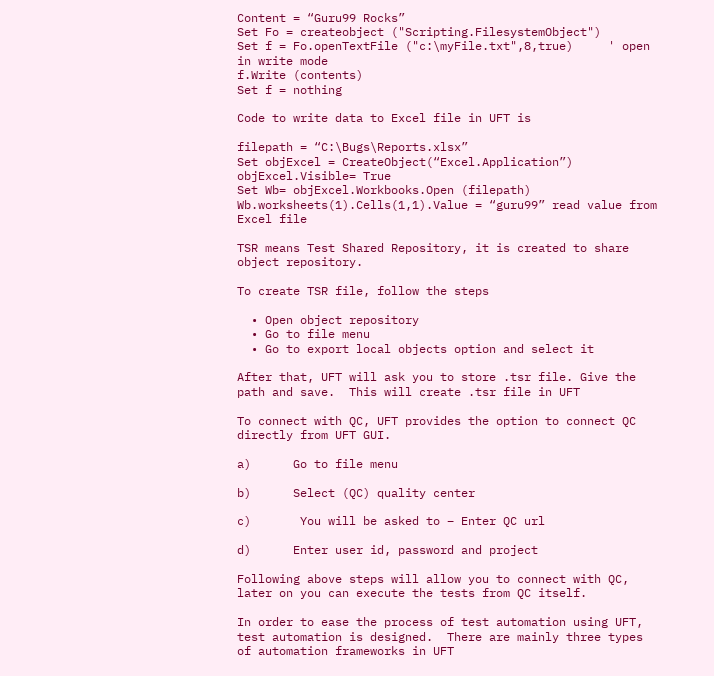Content = “Guru99 Rocks”
Set Fo = createobject ("Scripting.FilesystemObject")
Set f = Fo.openTextFile ("c:\myFile.txt",8,true)     ' open in write mode
f.Write (contents)
Set f = nothing

Code to write data to Excel file in UFT is

filepath = “C:\Bugs\Reports.xlsx”
Set objExcel = CreateObject(“Excel.Application”)
objExcel.Visible= True
Set Wb= objExcel.Workbooks.Open (filepath)
Wb.worksheets(1).Cells(1,1).Value = “guru99” read value from Excel file

TSR means Test Shared Repository, it is created to share object repository.

To create TSR file, follow the steps

  • Open object repository
  • Go to file menu
  • Go to export local objects option and select it

After that, UFT will ask you to store .tsr file. Give the path and save.  This will create .tsr file in UFT

To connect with QC, UFT provides the option to connect QC directly from UFT GUI.

a)      Go to file menu

b)      Select (QC) quality center

c)       You will be asked to – Enter QC url

d)      Enter user id, password and project

Following above steps will allow you to connect with QC, later on you can execute the tests from QC itself.

In order to ease the process of test automation using UFT, test automation is designed.  There are mainly three types of automation frameworks in UFT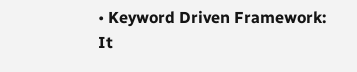• Keyword Driven Framework: It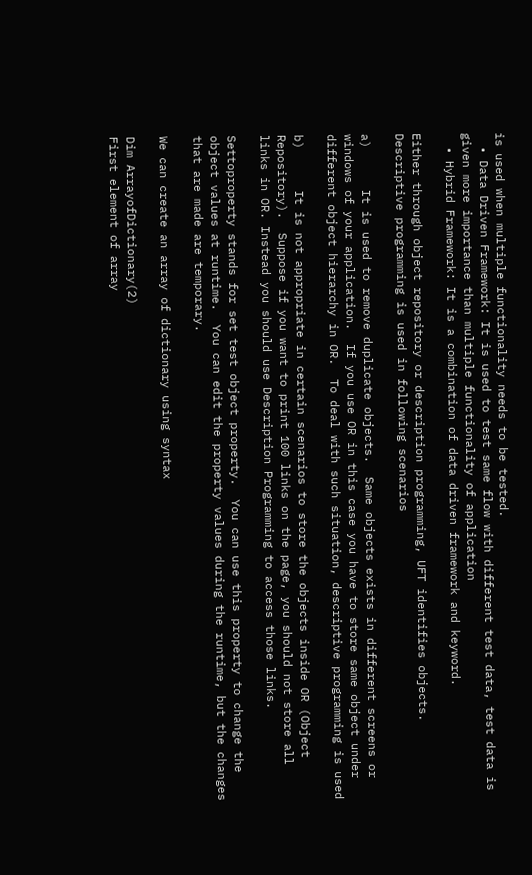is used when multiple functionality needs to be tested.
  • Data Driven Framework: It is used to test same flow with different test data, test data is given more importance than multiple functionality of application
  • Hybrid Framework: It is a combination of data driven framework and keyword.

Either through object repository or description programming, UFT identifies objects.  Descriptive programming is used in following scenarios

a)      It is used to remove duplicate objects.  Same objects exists in different screens or windows of your application.  If you use OR in this case you have to store same object under different object hierarchy in OR.  To deal with such situation, descriptive programming is used

b)      It is not appropriate in certain scenarios to store the objects inside OR (Object Repository).  Suppose if you want to print 100 links on the page, you should not store all links in OR. Instead you should use Description Programming to access those links.

Settoproperty stands for set test object property.  You can use this property to change the object values at runtime.  You can edit the property values during the runtime, but the changes that are made are temporary.

We can create an array of dictionary using syntax

Dim ArrayofDictionary(2)
First element of array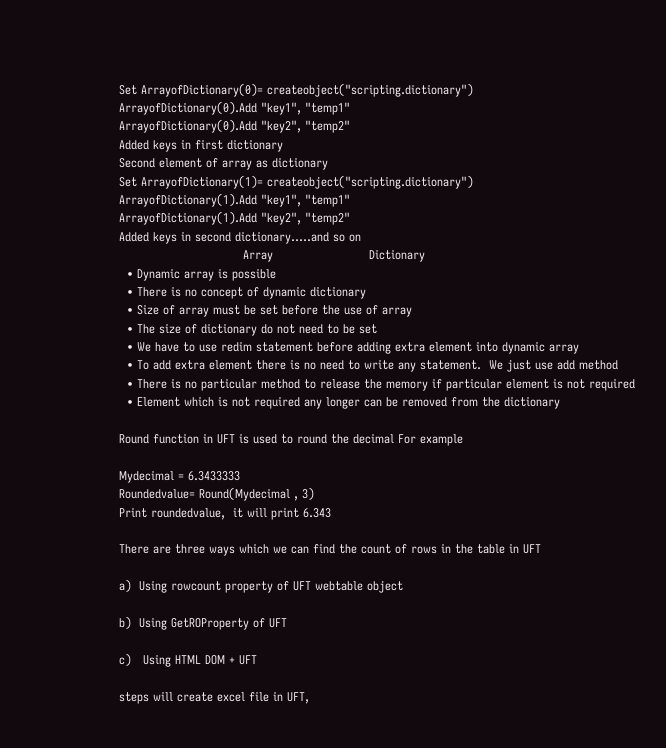Set ArrayofDictionary(0)= createobject("scripting.dictionary")
ArrayofDictionary(0).Add "key1", "temp1"
ArrayofDictionary(0).Add "key2", "temp2"
Added keys in first dictionary
Second element of array as dictionary
Set ArrayofDictionary(1)= createobject("scripting.dictionary")
ArrayofDictionary(1).Add "key1", "temp1"
ArrayofDictionary(1).Add "key2", "temp2"
Added keys in second dictionary…..and so on
                               Array                        Dictionary
  • Dynamic array is possible
  • There is no concept of dynamic dictionary
  • Size of array must be set before the use of array
  • The size of dictionary do not need to be set
  • We have to use redim statement before adding extra element into dynamic array
  • To add extra element there is no need to write any statement.  We just use add method
  • There is no particular method to release the memory if particular element is not required
  • Element which is not required any longer can be removed from the dictionary

Round function in UFT is used to round the decimal For example

Mydecimal = 6.3433333
Roundedvalue= Round(Mydecimal , 3)
Print roundedvalue,  it will print 6.343

There are three ways which we can find the count of rows in the table in UFT

a)  Using rowcount property of UFT webtable object

b)  Using GetROProperty of UFT

c)   Using HTML DOM + UFT

steps will create excel file in UFT,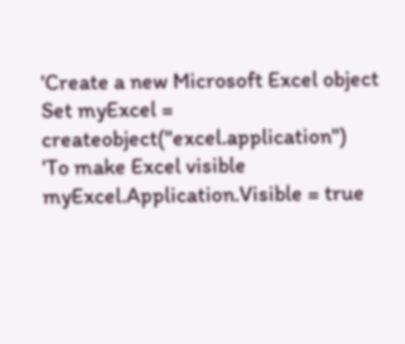'Create a new Microsoft Excel object
Set myExcel = createobject("excel.application")
'To make Excel visible
myExcel.Application.Visible = true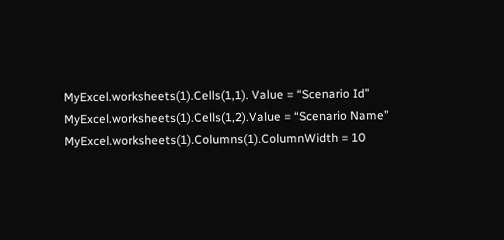MyExcel.worksheets(1).Cells(1,1). Value = “Scenario Id”
MyExcel.worksheets(1).Cells(1,2).Value = “Scenario Name”
MyExcel.worksheets(1).Columns(1).ColumnWidth = 10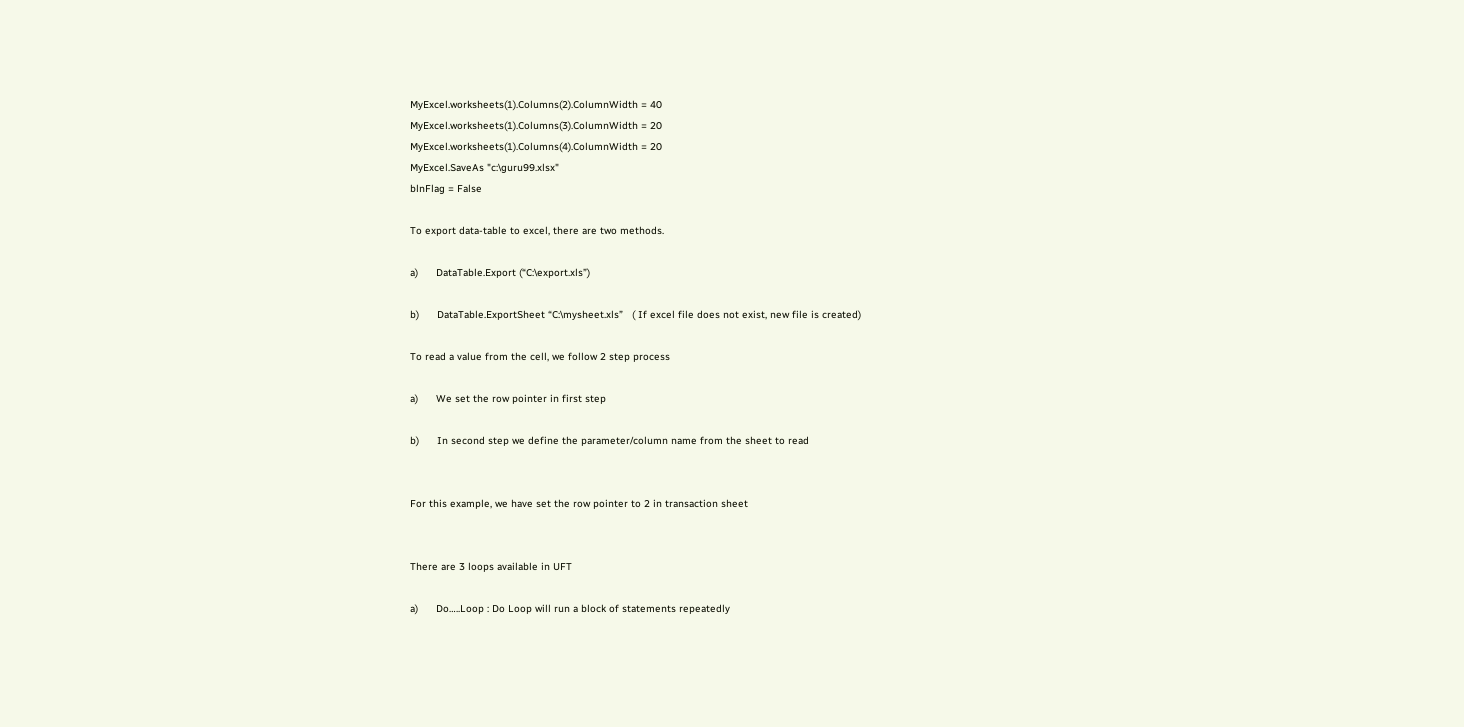MyExcel.worksheets(1).Columns(2).ColumnWidth = 40
MyExcel.worksheets(1).Columns(3).ColumnWidth = 20
MyExcel.worksheets(1).Columns(4).ColumnWidth = 20
MyExcel.SaveAs "c:\guru99.xlsx"
blnFlag = False

To export data-table to excel, there are two methods.

a)      DataTable.Export (“C:\export.xls”)

b)      DataTable.ExportSheet “C:\mysheet.xls”   ( If excel file does not exist, new file is created)

To read a value from the cell, we follow 2 step process

a)      We set the row pointer in first step

b)      In second step we define the parameter/column name from the sheet to read


For this example, we have set the row pointer to 2 in transaction sheet


There are 3 loops available in UFT

a)      Do…..Loop : Do Loop will run a block of statements repeatedly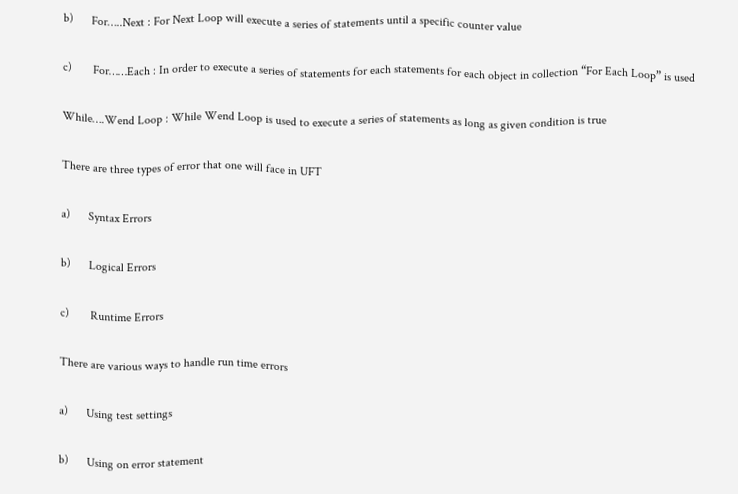b)      For…..Next : For Next Loop will execute a series of statements until a specific counter value

c)       For……Each : In order to execute a series of statements for each statements for each object in collection “For Each Loop” is used

While….Wend Loop : While Wend Loop is used to execute a series of statements as long as given condition is true

There are three types of error that one will face in UFT

a)      Syntax Errors

b)      Logical Errors

c)       Runtime Errors

There are various ways to handle run time errors

a)      Using test settings

b)      Using on error statement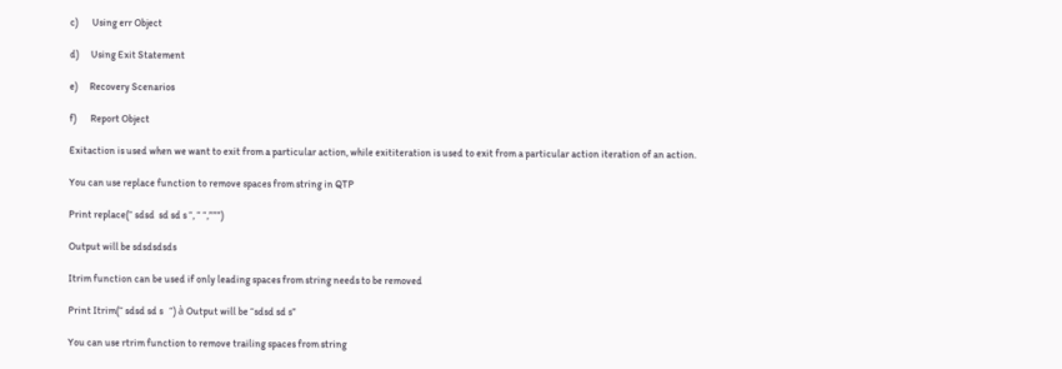c)       Using err Object

d)      Using Exit Statement

e)      Recovery Scenarios

f)       Report Object

Exitaction is used when we want to exit from a particular action, while exititeration is used to exit from a particular action iteration of an action.

You can use replace function to remove spaces from string in QTP

Print replace(“ sdsd  sd sd s “, “ “,”””)

Output will be sdsdsdsds

Itrim function can be used if only leading spaces from string needs to be removed

Print Itrim(“ sdsd sd s   “) à Output will be “sdsd sd s”

You can use rtrim function to remove trailing spaces from string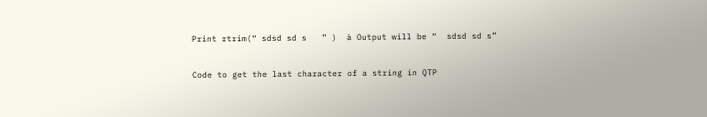Print rtrim(“ sdsd sd s   ” )  à Output will be “  sdsd sd s”

Code to get the last character of a string in QTP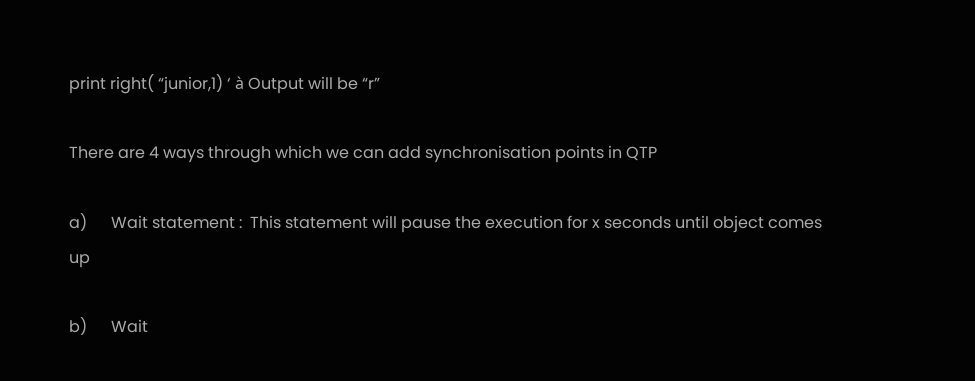print right( “junior,1) ‘ à Output will be “r”

There are 4 ways through which we can add synchronisation points in QTP

a)      Wait statement :  This statement will pause the execution for x seconds until object comes up

b)      Wait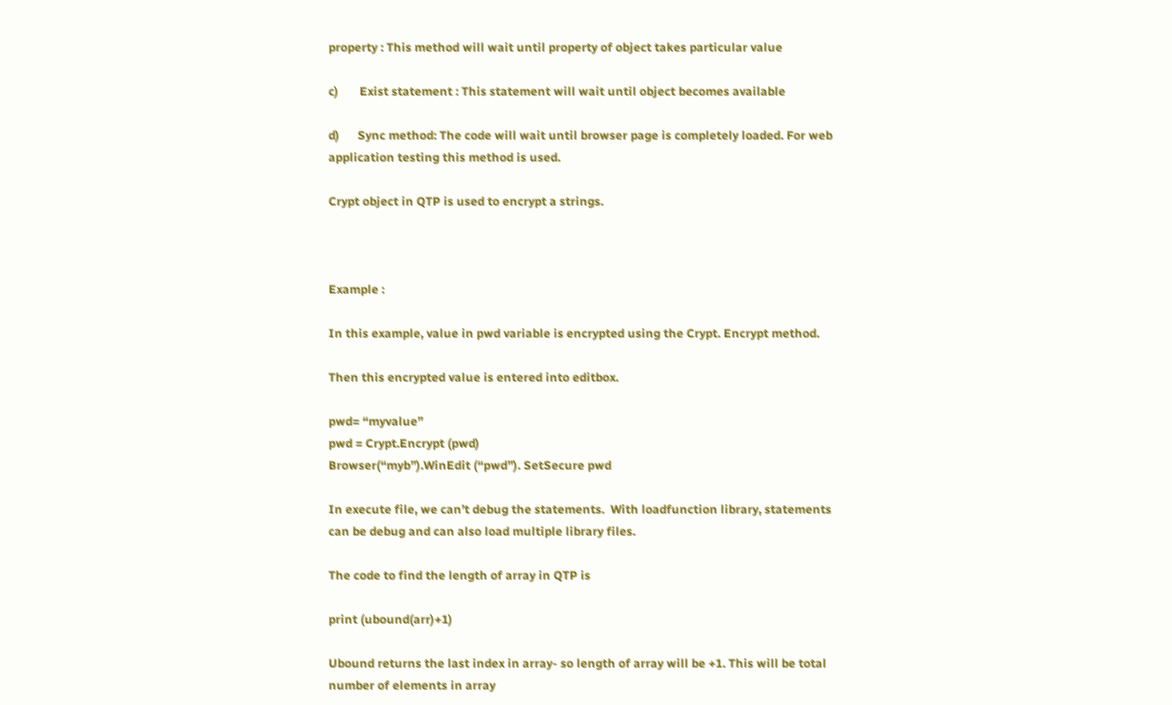property : This method will wait until property of object takes particular value

c)       Exist statement : This statement will wait until object becomes available

d)      Sync method: The code will wait until browser page is completely loaded. For web application testing this method is used.

Crypt object in QTP is used to encrypt a strings.



Example :

In this example, value in pwd variable is encrypted using the Crypt. Encrypt method.

Then this encrypted value is entered into editbox.

pwd= “myvalue”
pwd = Crypt.Encrypt (pwd)
Browser(“myb”).WinEdit (“pwd”). SetSecure pwd

In execute file, we can’t debug the statements.  With loadfunction library, statements can be debug and can also load multiple library files.

The code to find the length of array in QTP is

print (ubound(arr)+1)

Ubound returns the last index in array- so length of array will be +1. This will be total number of elements in array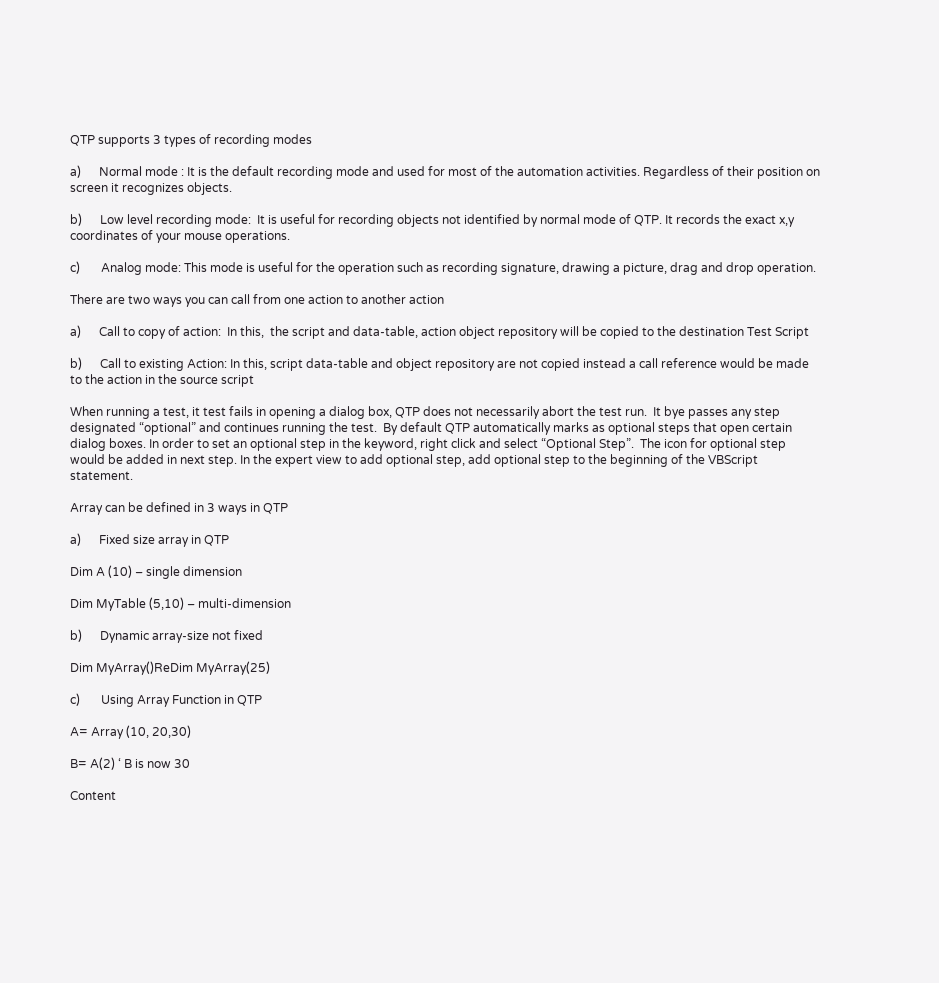QTP supports 3 types of recording modes

a)      Normal mode : It is the default recording mode and used for most of the automation activities. Regardless of their position on screen it recognizes objects.

b)      Low level recording mode:  It is useful for recording objects not identified by normal mode of QTP. It records the exact x,y coordinates of your mouse operations.

c)       Analog mode: This mode is useful for the operation such as recording signature, drawing a picture, drag and drop operation.

There are two ways you can call from one action to another action

a)      Call to copy of action:  In this,  the script and data-table, action object repository will be copied to the destination Test Script

b)      Call to existing Action: In this, script data-table and object repository are not copied instead a call reference would be made to the action in the source script

When running a test, it test fails in opening a dialog box, QTP does not necessarily abort the test run.  It bye passes any step designated “optional” and continues running the test.  By default QTP automatically marks as optional steps that open certain dialog boxes. In order to set an optional step in the keyword, right click and select “Optional Step”.  The icon for optional step would be added in next step. In the expert view to add optional step, add optional step to the beginning of the VBScript statement.

Array can be defined in 3 ways in QTP

a)      Fixed size array in QTP

Dim A (10) – single dimension

Dim MyTable (5,10) – multi-dimension

b)      Dynamic array-size not fixed

Dim MyArray()ReDim MyArray(25)

c)       Using Array Function in QTP

A= Array (10, 20,30)

B= A(2) ‘ B is now 30

Content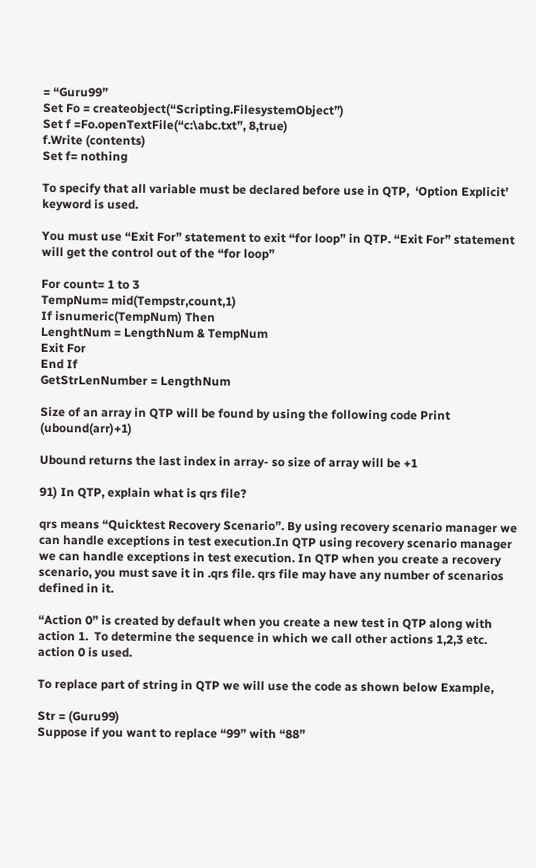= “Guru99”
Set Fo = createobject(“Scripting.FilesystemObject”)
Set f =Fo.openTextFile(“c:\abc.txt”, 8,true)
f.Write (contents)
Set f= nothing

To specify that all variable must be declared before use in QTP,  ‘Option Explicit’ keyword is used.

You must use “Exit For” statement to exit “for loop” in QTP. “Exit For” statement will get the control out of the “for loop”

For count= 1 to 3
TempNum= mid(Tempstr,count,1)
If isnumeric(TempNum) Then
LenghtNum = LengthNum & TempNum
Exit For
End If
GetStrLenNumber = LengthNum

Size of an array in QTP will be found by using the following code Print (ubound(arr)+1)

Ubound returns the last index in array- so size of array will be +1

91) In QTP, explain what is qrs file?

qrs means “Quicktest Recovery Scenario”. By using recovery scenario manager we can handle exceptions in test execution.In QTP using recovery scenario manager we can handle exceptions in test execution. In QTP when you create a recovery scenario, you must save it in .qrs file. qrs file may have any number of scenarios defined in it.

“Action 0” is created by default when you create a new test in QTP along with action 1.  To determine the sequence in which we call other actions 1,2,3 etc. action 0 is used.

To replace part of string in QTP we will use the code as shown below Example,

Str = (Guru99)
Suppose if you want to replace “99” with “88”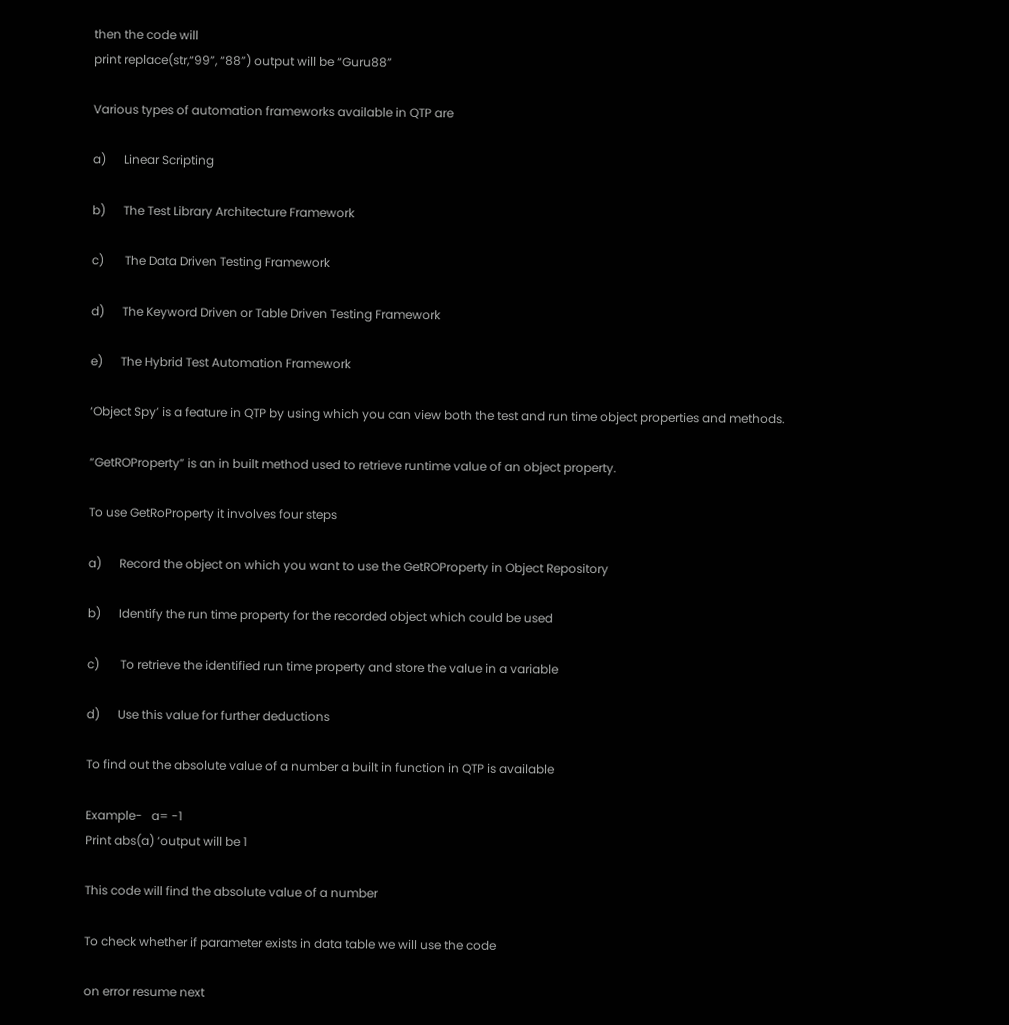then the code will
print replace(str,“99”, “88”) output will be “Guru88”

Various types of automation frameworks available in QTP are

a)      Linear Scripting

b)      The Test Library Architecture Framework

c)       The Data Driven Testing Framework

d)      The Keyword Driven or Table Driven Testing Framework

e)      The Hybrid Test Automation Framework

‘Object Spy’ is a feature in QTP by using which you can view both the test and run time object properties and methods.

“GetROProperty” is an in built method used to retrieve runtime value of an object property.

To use GetRoProperty it involves four steps

a)      Record the object on which you want to use the GetROProperty in Object Repository

b)      Identify the run time property for the recorded object which could be used

c)       To retrieve the identified run time property and store the value in a variable

d)      Use this value for further deductions

To find out the absolute value of a number a built in function in QTP is available

Example-   a= -1
Print abs(a) ‘output will be 1

This code will find the absolute value of a number

To check whether if parameter exists in data table we will use the code

on error resume next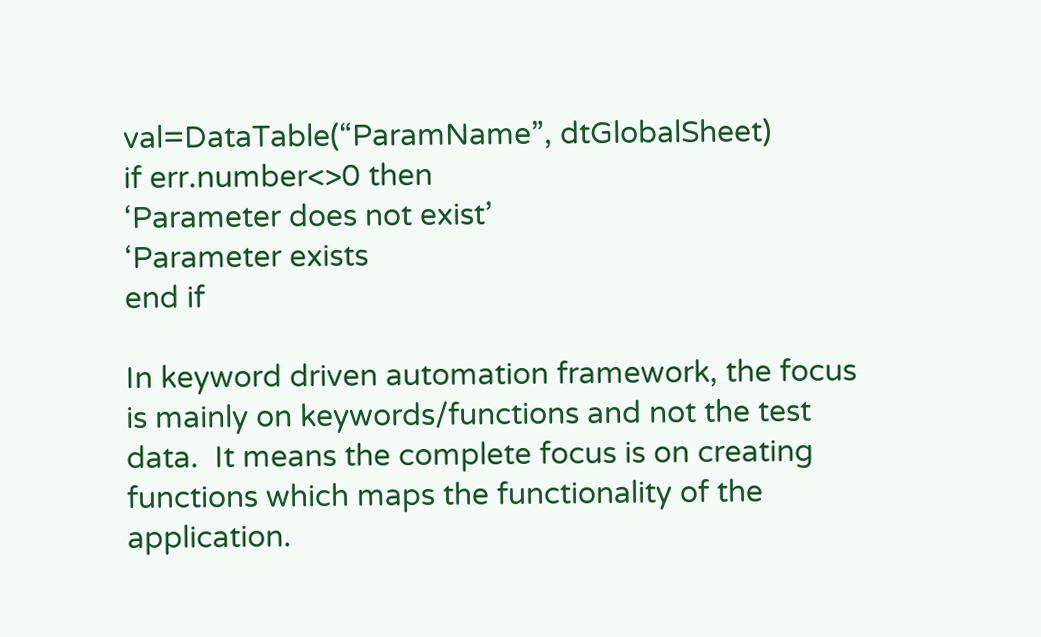val=DataTable(“ParamName”, dtGlobalSheet)
if err.number<>0 then
‘Parameter does not exist’
‘Parameter exists
end if

In keyword driven automation framework, the focus is mainly on keywords/functions and not the test data.  It means the complete focus is on creating functions which maps the functionality of the application.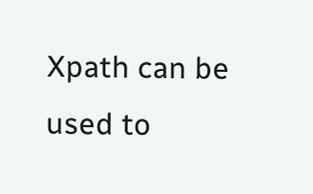Xpath can be used to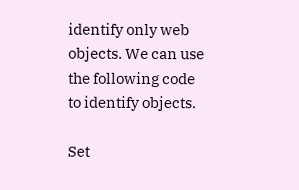identify only web objects. We can use the following code to identify objects.

Set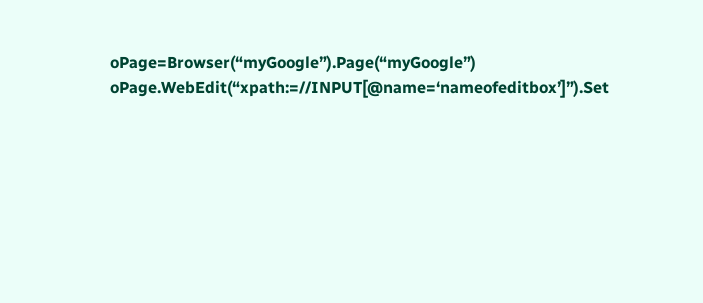oPage=Browser(“myGoogle”).Page(“myGoogle”)
oPage.WebEdit(“xpath:=//INPUT[@name=‘nameofeditbox’]”).Set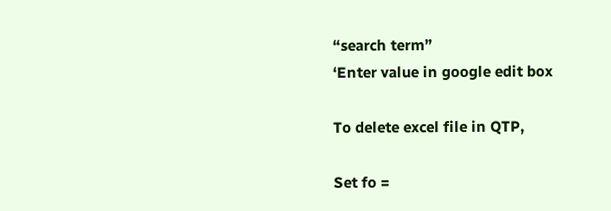“search term”
‘Enter value in google edit box

To delete excel file in QTP,

Set fo =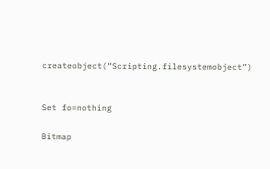createobject(“Scripting.filesystemobject”)


Set fo=nothing

Bitmap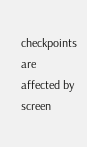checkpoints are affected by screen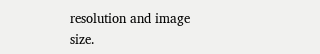resolution and image size.